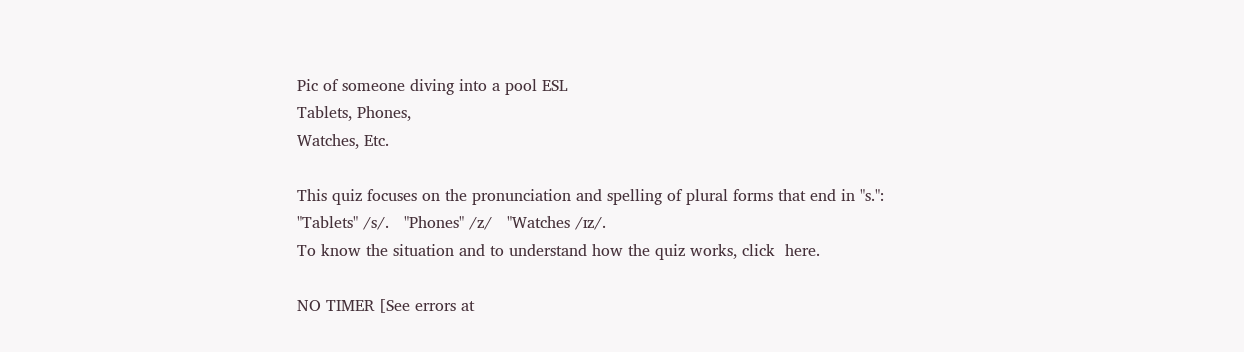Pic of someone diving into a pool ESL
Tablets, Phones,
Watches, Etc.

This quiz focuses on the pronunciation and spelling of plural forms that end in "s.":
"Tablets" /s/.   "Phones" /z/   "Watches /ɪz/.
To know the situation and to understand how the quiz works, click  here.

NO TIMER [See errors at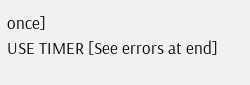once]
USE TIMER [See errors at end]